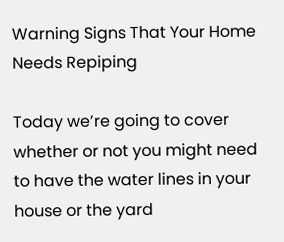Warning Signs That Your Home Needs Repiping

Today we’re going to cover whether or not you might need to have the water lines in your house or the yard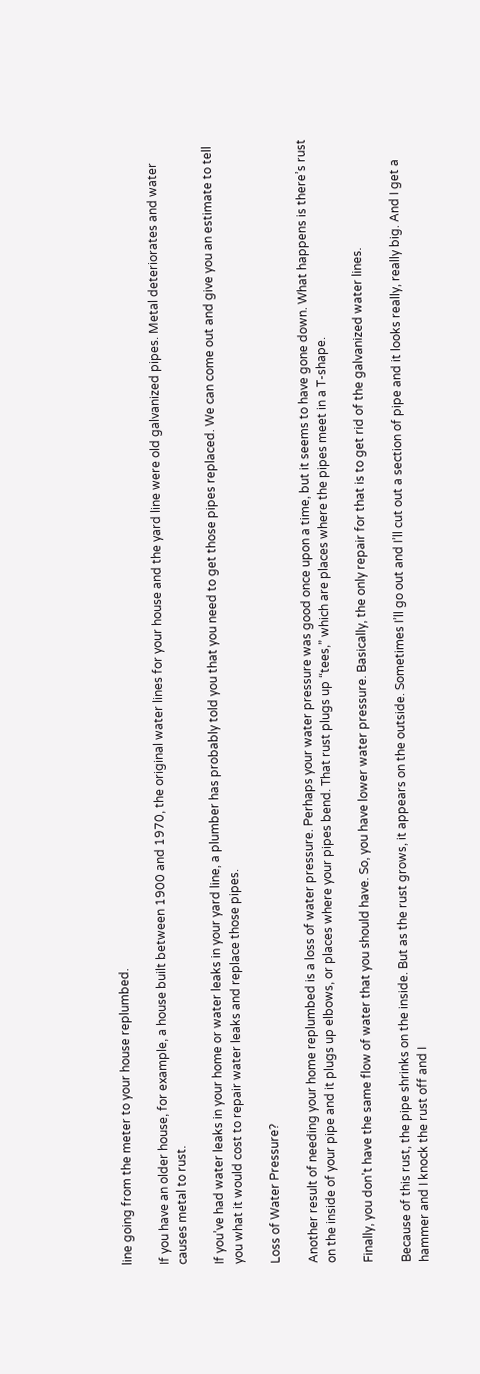line going from the meter to your house replumbed.

If you have an older house, for example, a house built between 1900 and 1970, the original water lines for your house and the yard line were old galvanized pipes. Metal deteriorates and water causes metal to rust.

If you’ve had water leaks in your home or water leaks in your yard line, a plumber has probably told you that you need to get those pipes replaced. We can come out and give you an estimate to tell you what it would cost to repair water leaks and replace those pipes.

Loss of Water Pressure?

Another result of needing your home replumbed is a loss of water pressure. Perhaps your water pressure was good once upon a time, but it seems to have gone down. What happens is there’s rust on the inside of your pipe and it plugs up elbows, or places where your pipes bend. That rust plugs up “tees,” which are places where the pipes meet in a T-shape.

Finally, you don’t have the same flow of water that you should have. So, you have lower water pressure. Basically, the only repair for that is to get rid of the galvanized water lines.

Because of this rust, the pipe shrinks on the inside. But as the rust grows, it appears on the outside. Sometimes I’ll go out and I’ll cut out a section of pipe and it looks really, really big. And I get a hammer and I knock the rust off and I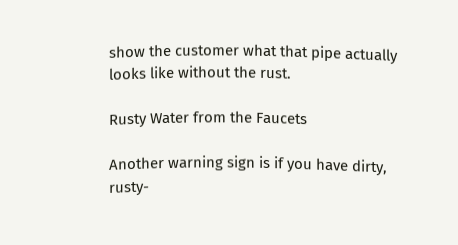show the customer what that pipe actually looks like without the rust.

Rusty Water from the Faucets

Another warning sign is if you have dirty, rusty-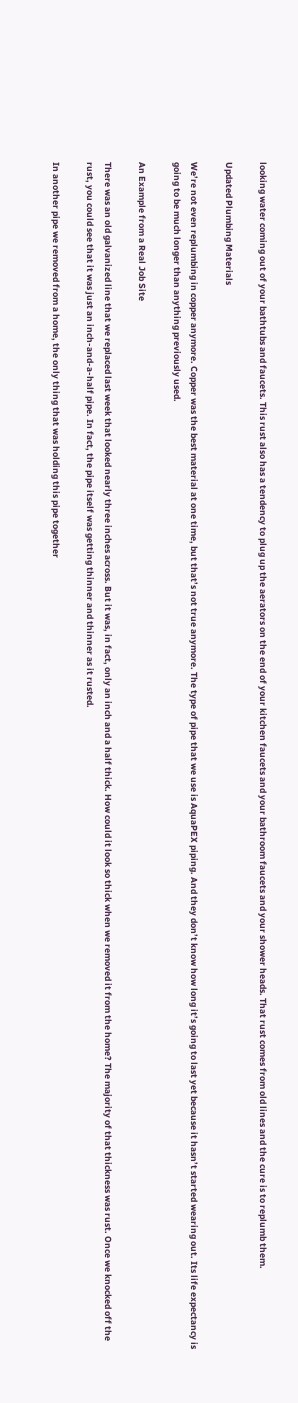looking water coming out of your bathtubs and faucets. This rust also has a tendency to plug up the aerators on the end of your kitchen faucets and your bathroom faucets and your shower heads. That rust comes from old lines and the cure is to replumb them.

Updated Plumbing Materials

We’re not even replumbing in copper anymore. Copper was the best material at one time, but that’s not true anymore. The type of pipe that we use is AquaPEX piping. And they don’t know how long it’s going to last yet because it hasn’t started wearing out. Its life expectancy is going to be much longer than anything previously used.

An Example from a Real Job Site

There was an old galvanized line that we replaced last week that looked nearly three inches across. But it was, in fact, only an inch and a half thick. How could it look so thick when we removed it from the home? The majority of that thickness was rust. Once we knocked off the rust, you could see that it was just an inch-and-a-half pipe. In fact, the pipe itself was getting thinner and thinner as it rusted.

In another pipe we removed from a home, the only thing that was holding this pipe together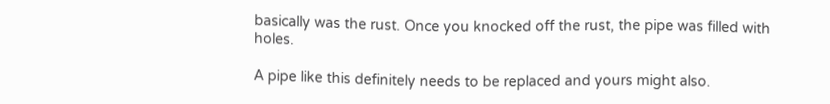basically was the rust. Once you knocked off the rust, the pipe was filled with holes.

A pipe like this definitely needs to be replaced and yours might also.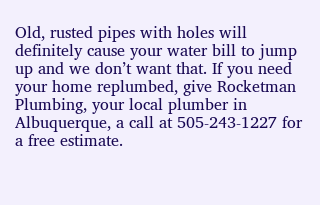Old, rusted pipes with holes will definitely cause your water bill to jump up and we don’t want that. If you need your home replumbed, give Rocketman Plumbing, your local plumber in Albuquerque, a call at 505-243-1227 for a free estimate.